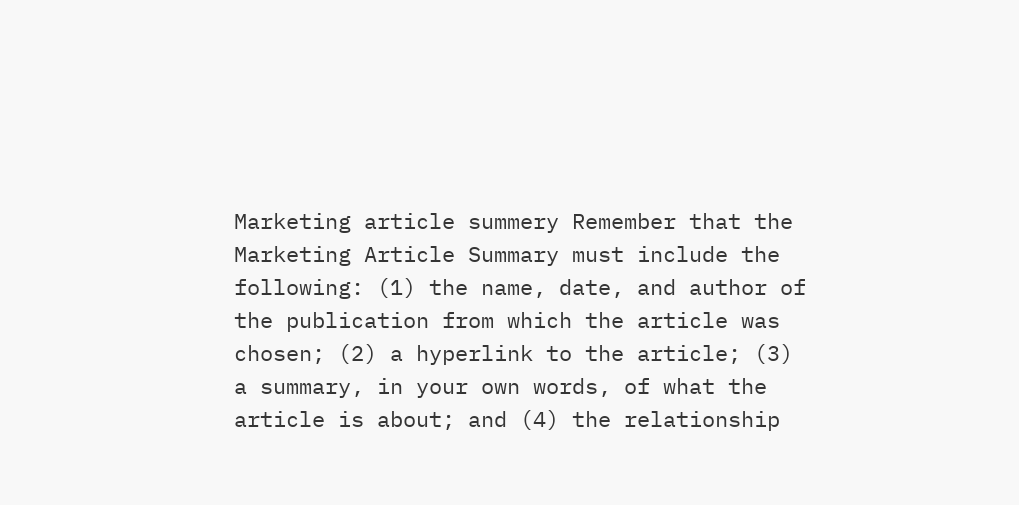Marketing article summery Remember that the Marketing Article Summary must include the following: (1) the name, date, and author of the publication from which the article was chosen; (2) a hyperlink to the article; (3) a summary, in your own words, of what the article is about; and (4) the relationship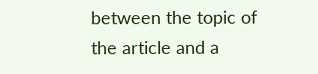between the topic of the article and a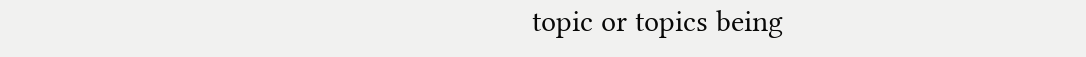topic or topics being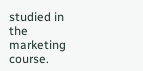studied in the marketing course.